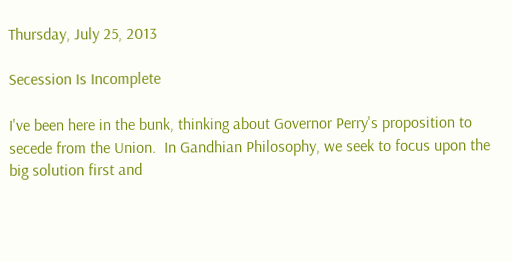Thursday, July 25, 2013

Secession Is Incomplete

I've been here in the bunk, thinking about Governor Perry's proposition to secede from the Union.  In Gandhian Philosophy, we seek to focus upon the big solution first and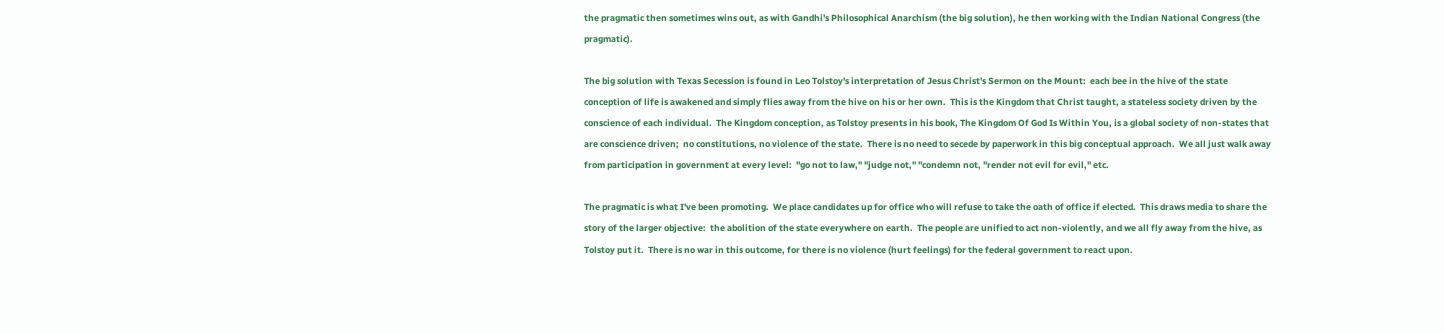the pragmatic then sometimes wins out, as with Gandhi's Philosophical Anarchism (the big solution), he then working with the Indian National Congress (the pragmatic).

The big solution with Texas Secession is found in Leo Tolstoy's interpretation of Jesus Christ's Sermon on the Mount:  each bee in the hive of the state conception of life is awakened and simply flies away from the hive on his or her own.  This is the Kingdom that Christ taught, a stateless society driven by the conscience of each individual.  The Kingdom conception, as Tolstoy presents in his book, The Kingdom Of God Is Within You, is a global society of non-states that are conscience driven;  no constitutions, no violence of the state.  There is no need to secede by paperwork in this big conceptual approach.  We all just walk away from participation in government at every level:  "go not to law," "judge not," "condemn not, "render not evil for evil," etc.

The pragmatic is what I've been promoting.  We place candidates up for office who will refuse to take the oath of office if elected.  This draws media to share the story of the larger objective:  the abolition of the state everywhere on earth.  The people are unified to act non-violently, and we all fly away from the hive, as Tolstoy put it.  There is no war in this outcome, for there is no violence (hurt feelings) for the federal government to react upon.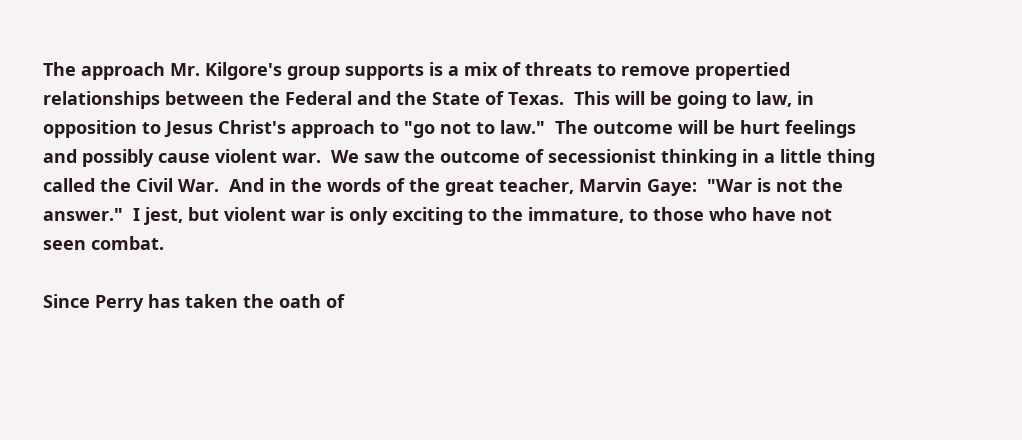The approach Mr. Kilgore's group supports is a mix of threats to remove propertied relationships between the Federal and the State of Texas.  This will be going to law, in opposition to Jesus Christ's approach to "go not to law."  The outcome will be hurt feelings and possibly cause violent war.  We saw the outcome of secessionist thinking in a little thing called the Civil War.  And in the words of the great teacher, Marvin Gaye:  "War is not the answer."  I jest, but violent war is only exciting to the immature, to those who have not seen combat.

Since Perry has taken the oath of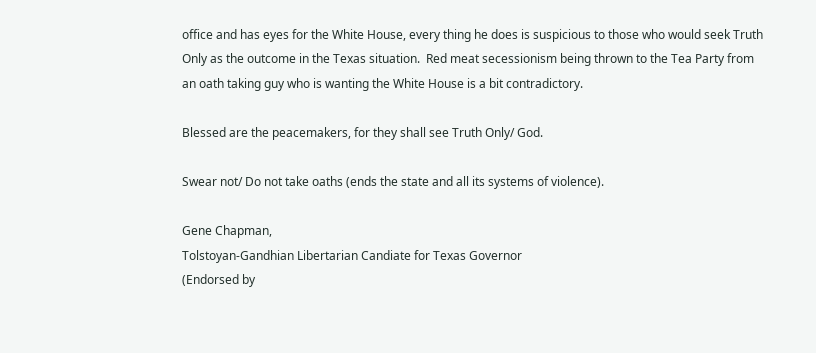office and has eyes for the White House, every thing he does is suspicious to those who would seek Truth Only as the outcome in the Texas situation.  Red meat secessionism being thrown to the Tea Party from an oath taking guy who is wanting the White House is a bit contradictory.

Blessed are the peacemakers, for they shall see Truth Only/ God.

Swear not/ Do not take oaths (ends the state and all its systems of violence).

Gene Chapman,
Tolstoyan-Gandhian Libertarian Candiate for Texas Governor
(Endorsed by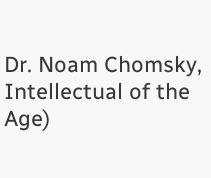Dr. Noam Chomsky, Intellectual of the Age)